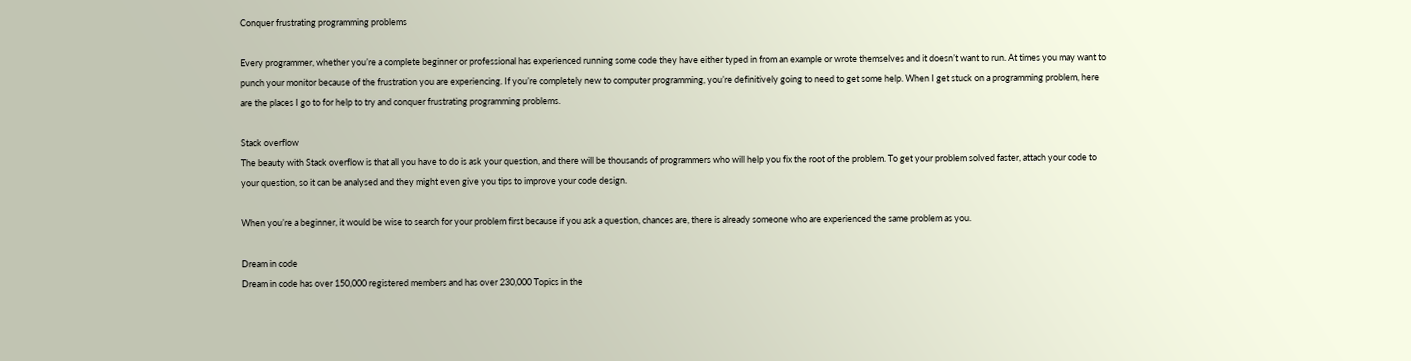Conquer frustrating programming problems

Every programmer, whether you’re a complete beginner or professional has experienced running some code they have either typed in from an example or wrote themselves and it doesn’t want to run. At times you may want to punch your monitor because of the frustration you are experiencing. If you’re completely new to computer programming, you’re definitively going to need to get some help. When I get stuck on a programming problem, here are the places I go to for help to try and conquer frustrating programming problems.

Stack overflow
The beauty with Stack overflow is that all you have to do is ask your question, and there will be thousands of programmers who will help you fix the root of the problem. To get your problem solved faster, attach your code to your question, so it can be analysed and they might even give you tips to improve your code design.

When you’re a beginner, it would be wise to search for your problem first because if you ask a question, chances are, there is already someone who are experienced the same problem as you.

Dream in code
Dream in code has over 150,000 registered members and has over 230,000 Topics in the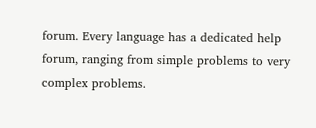forum. Every language has a dedicated help forum, ranging from simple problems to very complex problems.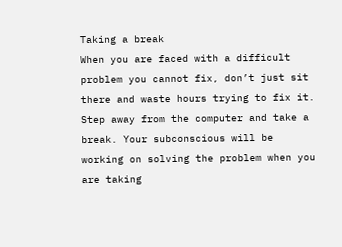Taking a break
When you are faced with a difficult problem you cannot fix, don’t just sit there and waste hours trying to fix it. Step away from the computer and take a break. Your subconscious will be working on solving the problem when you are taking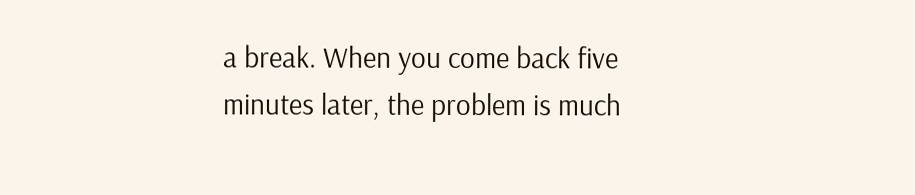a break. When you come back five minutes later, the problem is much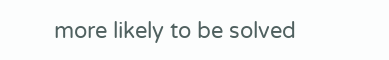more likely to be solved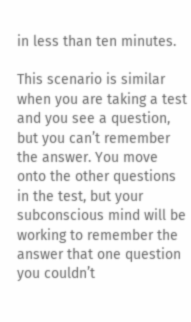in less than ten minutes.

This scenario is similar when you are taking a test and you see a question, but you can’t remember the answer. You move onto the other questions in the test, but your subconscious mind will be working to remember the answer that one question you couldn’t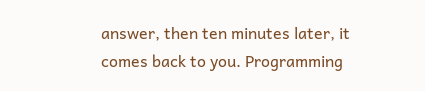answer, then ten minutes later, it comes back to you. Programming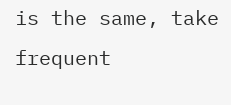is the same, take frequent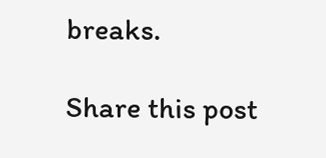breaks.

Share this post